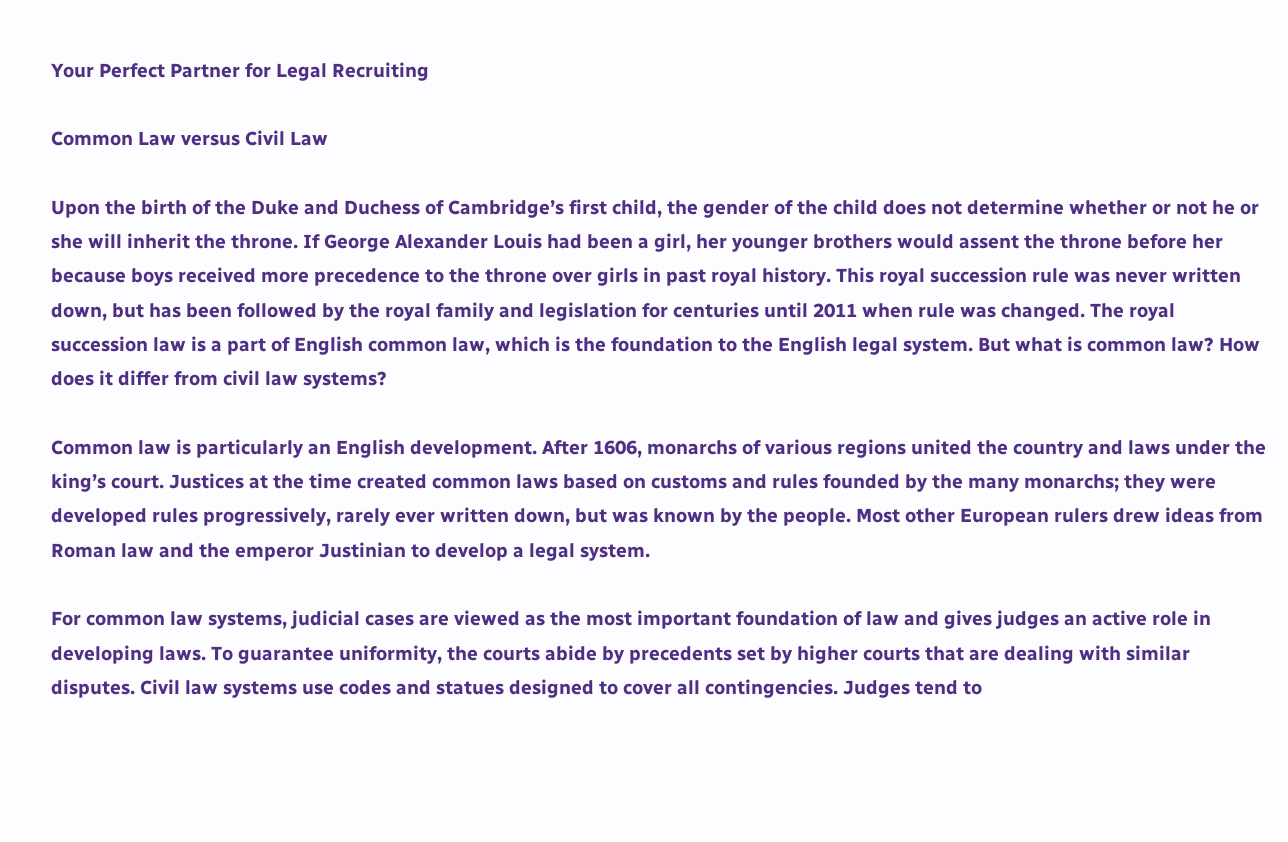Your Perfect Partner for Legal Recruiting

Common Law versus Civil Law

Upon the birth of the Duke and Duchess of Cambridge’s first child, the gender of the child does not determine whether or not he or she will inherit the throne. If George Alexander Louis had been a girl, her younger brothers would assent the throne before her because boys received more precedence to the throne over girls in past royal history. This royal succession rule was never written down, but has been followed by the royal family and legislation for centuries until 2011 when rule was changed. The royal succession law is a part of English common law, which is the foundation to the English legal system. But what is common law? How does it differ from civil law systems?

Common law is particularly an English development. After 1606, monarchs of various regions united the country and laws under the king’s court. Justices at the time created common laws based on customs and rules founded by the many monarchs; they were developed rules progressively, rarely ever written down, but was known by the people. Most other European rulers drew ideas from Roman law and the emperor Justinian to develop a legal system.

For common law systems, judicial cases are viewed as the most important foundation of law and gives judges an active role in developing laws. To guarantee uniformity, the courts abide by precedents set by higher courts that are dealing with similar disputes. Civil law systems use codes and statues designed to cover all contingencies. Judges tend to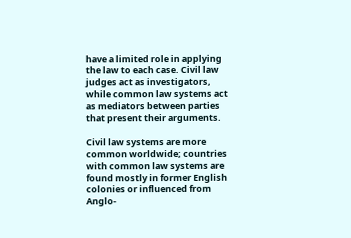have a limited role in applying the law to each case. Civil law judges act as investigators, while common law systems act as mediators between parties that present their arguments.

Civil law systems are more common worldwide; countries with common law systems are found mostly in former English colonies or influenced from Anglo-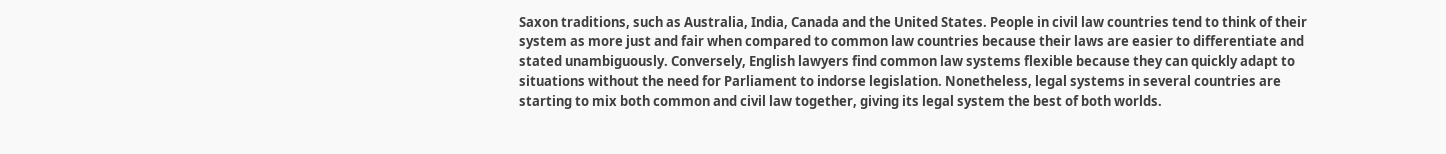Saxon traditions, such as Australia, India, Canada and the United States. People in civil law countries tend to think of their system as more just and fair when compared to common law countries because their laws are easier to differentiate and stated unambiguously. Conversely, English lawyers find common law systems flexible because they can quickly adapt to situations without the need for Parliament to indorse legislation. Nonetheless, legal systems in several countries are starting to mix both common and civil law together, giving its legal system the best of both worlds.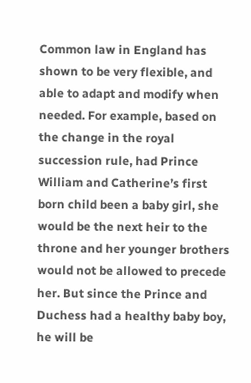Common law in England has shown to be very flexible, and able to adapt and modify when needed. For example, based on the change in the royal succession rule, had Prince William and Catherine’s first born child been a baby girl, she would be the next heir to the throne and her younger brothers would not be allowed to precede her. But since the Prince and Duchess had a healthy baby boy, he will be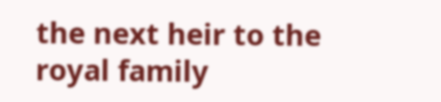the next heir to the royal family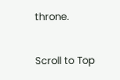throne.

Scroll to Top